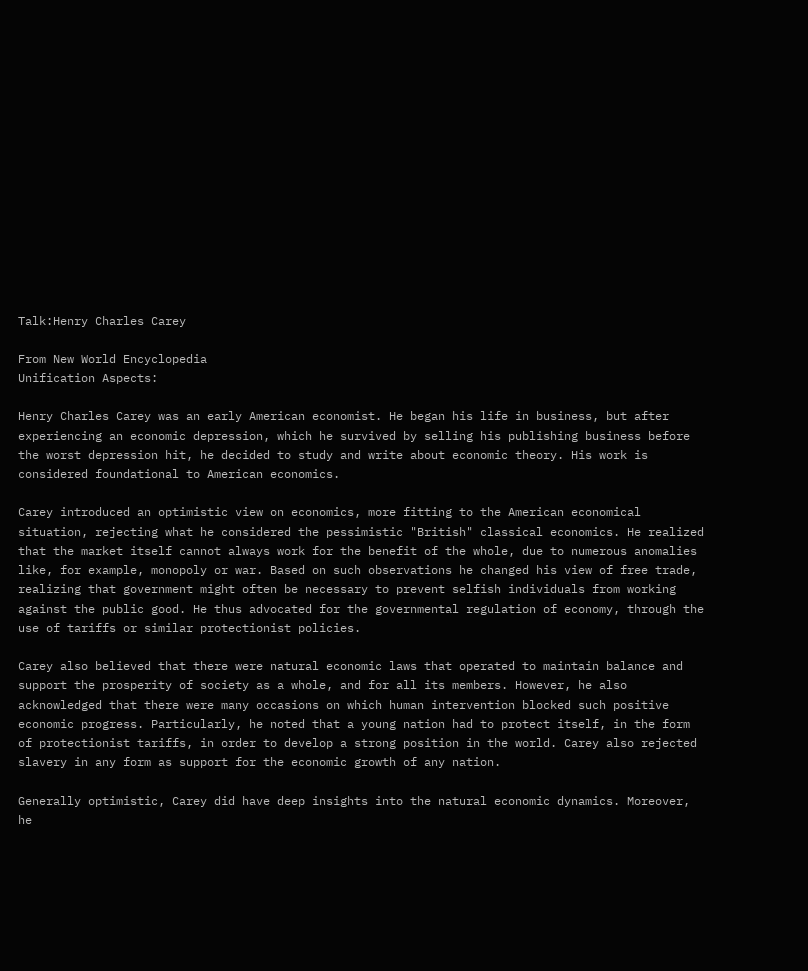Talk:Henry Charles Carey

From New World Encyclopedia
Unification Aspects:

Henry Charles Carey was an early American economist. He began his life in business, but after experiencing an economic depression, which he survived by selling his publishing business before the worst depression hit, he decided to study and write about economic theory. His work is considered foundational to American economics.

Carey introduced an optimistic view on economics, more fitting to the American economical situation, rejecting what he considered the pessimistic "British" classical economics. He realized that the market itself cannot always work for the benefit of the whole, due to numerous anomalies like, for example, monopoly or war. Based on such observations he changed his view of free trade, realizing that government might often be necessary to prevent selfish individuals from working against the public good. He thus advocated for the governmental regulation of economy, through the use of tariffs or similar protectionist policies.

Carey also believed that there were natural economic laws that operated to maintain balance and support the prosperity of society as a whole, and for all its members. However, he also acknowledged that there were many occasions on which human intervention blocked such positive economic progress. Particularly, he noted that a young nation had to protect itself, in the form of protectionist tariffs, in order to develop a strong position in the world. Carey also rejected slavery in any form as support for the economic growth of any nation.

Generally optimistic, Carey did have deep insights into the natural economic dynamics. Moreover, he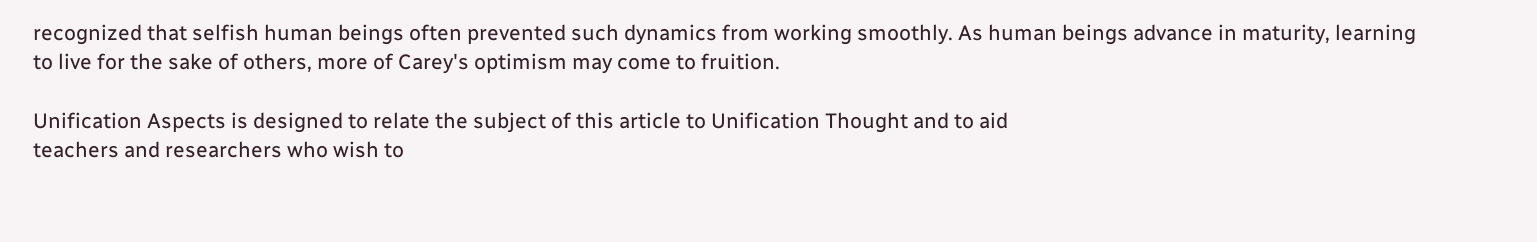recognized that selfish human beings often prevented such dynamics from working smoothly. As human beings advance in maturity, learning to live for the sake of others, more of Carey's optimism may come to fruition.

Unification Aspects is designed to relate the subject of this article to Unification Thought and to aid
teachers and researchers who wish to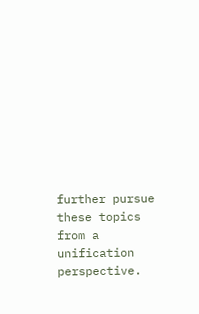further pursue these topics from a unification perspective.